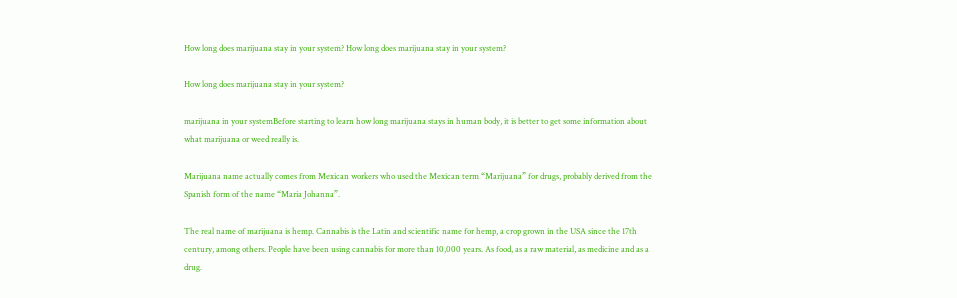How long does marijuana stay in your system? How long does marijuana stay in your system?

How long does marijuana stay in your system?

marijuana in your systemBefore starting to learn how long marijuana stays in human body, it is better to get some information about what marijuana or weed really is.

Marijuana name actually comes from Mexican workers who used the Mexican term “Marijuana” for drugs, probably derived from the Spanish form of the name “Maria Johanna”.

The real name of marijuana is hemp. Cannabis is the Latin and scientific name for hemp, a crop grown in the USA since the 17th century, among others. People have been using cannabis for more than 10,000 years. As food, as a raw material, as medicine and as a drug.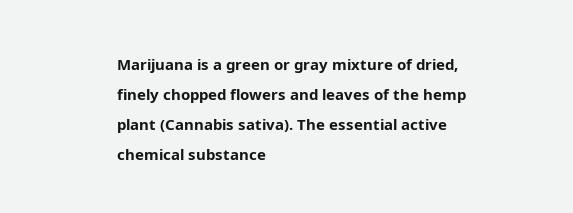Marijuana is a green or gray mixture of dried, finely chopped flowers and leaves of the hemp plant (Cannabis sativa). The essential active chemical substance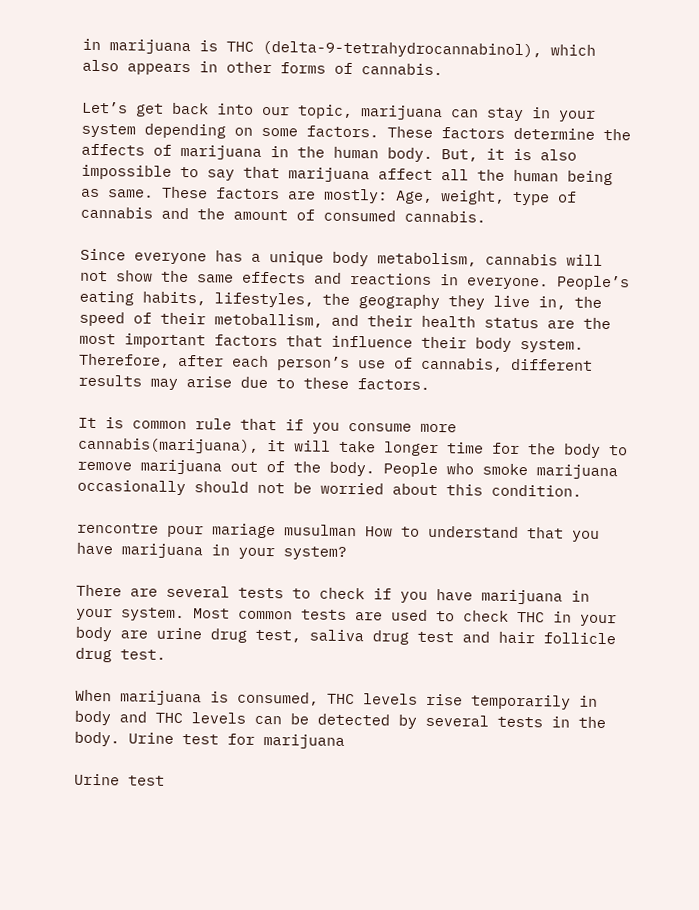in marijuana is THC (delta-9-tetrahydrocannabinol), which also appears in other forms of cannabis.

Let’s get back into our topic, marijuana can stay in your system depending on some factors. These factors determine the affects of marijuana in the human body. But, it is also impossible to say that marijuana affect all the human being as same. These factors are mostly: Age, weight, type of cannabis and the amount of consumed cannabis.

Since everyone has a unique body metabolism, cannabis will not show the same effects and reactions in everyone. People’s eating habits, lifestyles, the geography they live in, the speed of their metoballism, and their health status are the most important factors that influence their body system. Therefore, after each person’s use of cannabis, different results may arise due to these factors.

It is common rule that if you consume more cannabis(marijuana), it will take longer time for the body to remove marijuana out of the body. People who smoke marijuana occasionally should not be worried about this condition.

rencontre pour mariage musulman How to understand that you have marijuana in your system?

There are several tests to check if you have marijuana in your system. Most common tests are used to check THC in your body are urine drug test, saliva drug test and hair follicle drug test.

When marijuana is consumed, THC levels rise temporarily in body and THC levels can be detected by several tests in the body. Urine test for marijuana

Urine test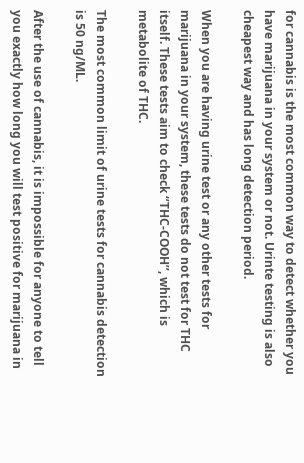for cannabis is the most common way to detect whether you have marijuana in your system or not. Urinte testing is also cheapest way and has long detection period.

When you are having urine test or any other tests for marijuana in your system, these tests do not test for THC itself. These tests aim to check ‘’THC-COOH’’, which is metabolite of THC.

The most common limit of urine tests for cannabis detection is 50 ng/ML.

After the use of cannabis, it is impossible for anyone to tell you exactly how long you will test positive for marijuana in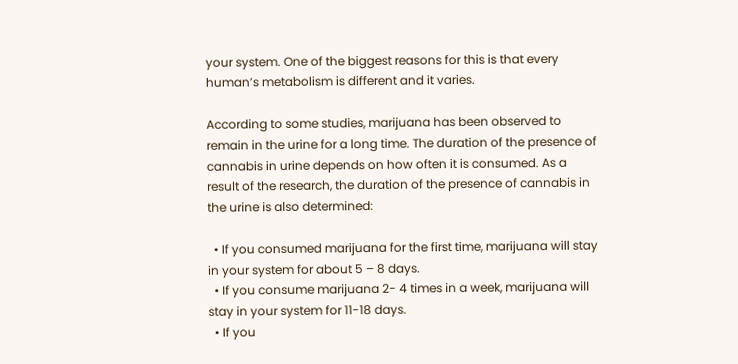your system. One of the biggest reasons for this is that every human’s metabolism is different and it varies.

According to some studies, marijuana has been observed to remain in the urine for a long time. The duration of the presence of cannabis in urine depends on how often it is consumed. As a result of the research, the duration of the presence of cannabis in the urine is also determined:

  • If you consumed marijuana for the first time, marijuana will stay in your system for about 5 – 8 days.
  • If you consume marijuana 2- 4 times in a week, marijuana will stay in your system for 11-18 days.
  • If you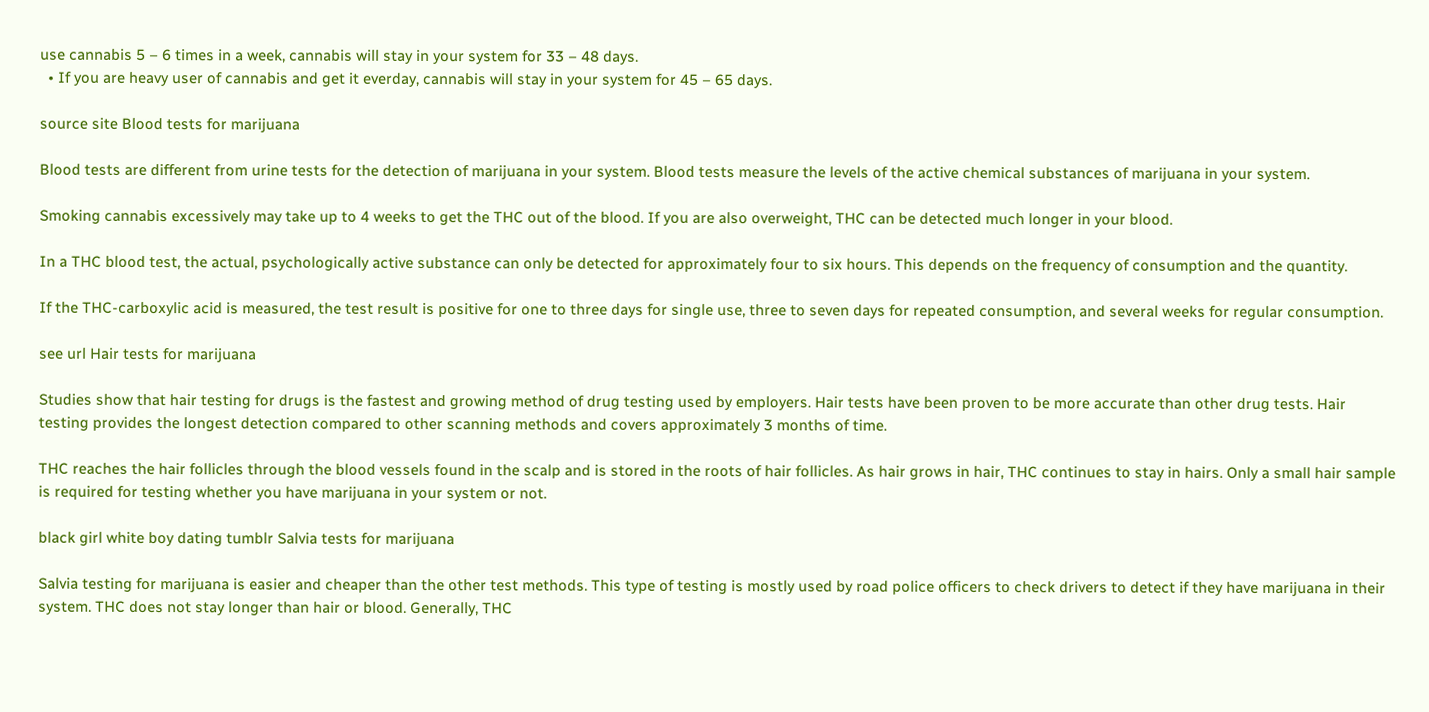use cannabis 5 – 6 times in a week, cannabis will stay in your system for 33 – 48 days.
  • If you are heavy user of cannabis and get it everday, cannabis will stay in your system for 45 – 65 days.

source site Blood tests for marijuana

Blood tests are different from urine tests for the detection of marijuana in your system. Blood tests measure the levels of the active chemical substances of marijuana in your system.

Smoking cannabis excessively may take up to 4 weeks to get the THC out of the blood. If you are also overweight, THC can be detected much longer in your blood.

In a THC blood test, the actual, psychologically active substance can only be detected for approximately four to six hours. This depends on the frequency of consumption and the quantity.

If the THC-carboxylic acid is measured, the test result is positive for one to three days for single use, three to seven days for repeated consumption, and several weeks for regular consumption.

see url Hair tests for marijuana

Studies show that hair testing for drugs is the fastest and growing method of drug testing used by employers. Hair tests have been proven to be more accurate than other drug tests. Hair testing provides the longest detection compared to other scanning methods and covers approximately 3 months of time.

THC reaches the hair follicles through the blood vessels found in the scalp and is stored in the roots of hair follicles. As hair grows in hair, THC continues to stay in hairs. Only a small hair sample is required for testing whether you have marijuana in your system or not.

black girl white boy dating tumblr Salvia tests for marijuana

Salvia testing for marijuana is easier and cheaper than the other test methods. This type of testing is mostly used by road police officers to check drivers to detect if they have marijuana in their system. THC does not stay longer than hair or blood. Generally, THC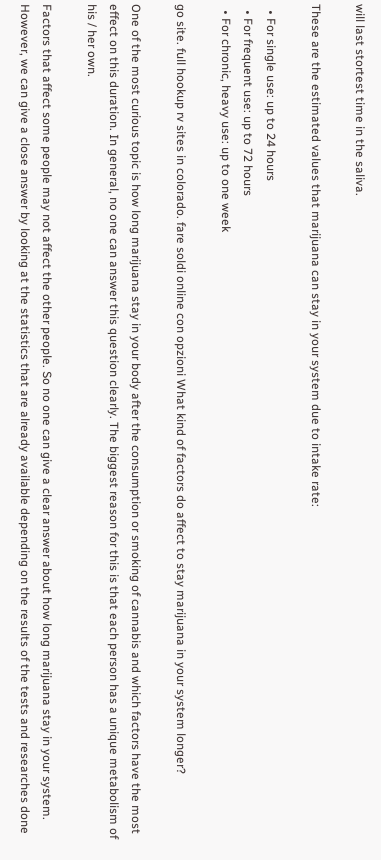will last stortest time in the saliva.

These are the estimated values that marijuana can stay in your system due to intake rate:

  • For single use: up to 24 hours
  • For frequent use: up to 72 hours
  • For chronic, heavy use: up to one week

go site. full hookup rv sites in colorado. fare soldi online con opzioni What kind of factors do affect to stay marijuana in your system longer?

One of the most curious topic is how long marijuana stay in your body after the consumption or smoking of cannabis and which factors have the most effect on this duration. In general, no one can answer this question clearly. The biggest reason for this is that each person has a unique metabolism of his / her own.

Factors that affect some people may not affect the other people. So no one can give a clear answer about how long marijuana stay in your system. However, we can give a close answer by looking at the statistics that are already available depending on the results of the tests and researches done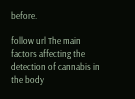before.

follow url The main factors affecting the detection of cannabis in the body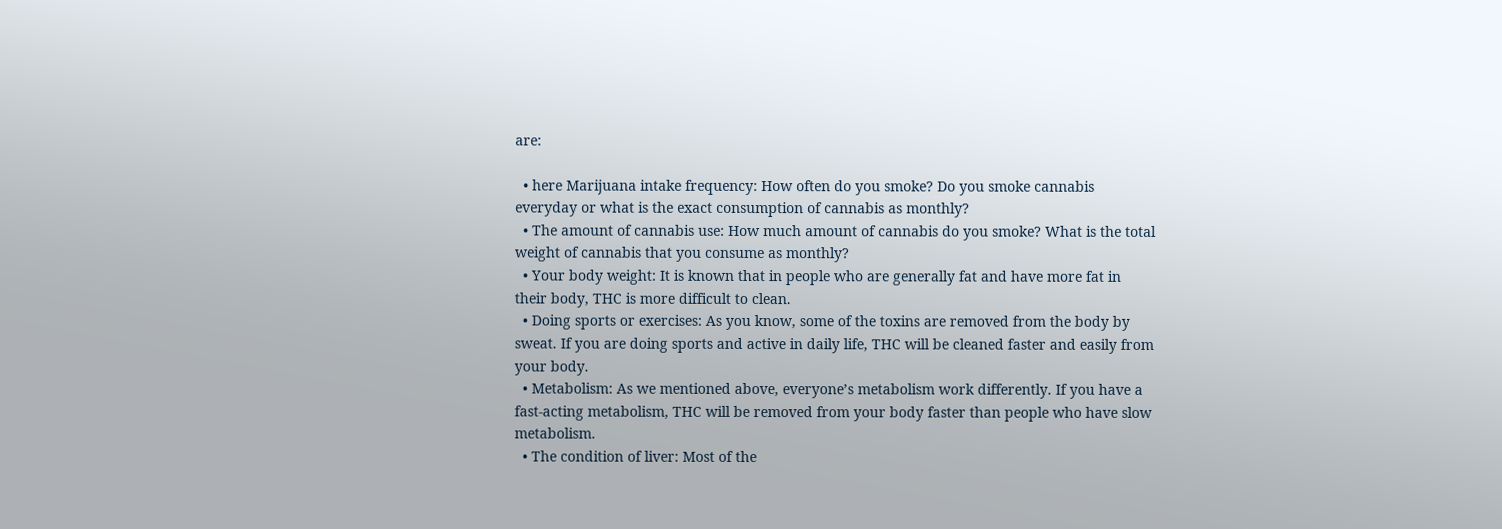are:

  • here Marijuana intake frequency: How often do you smoke? Do you smoke cannabis everyday or what is the exact consumption of cannabis as monthly?
  • The amount of cannabis use: How much amount of cannabis do you smoke? What is the total weight of cannabis that you consume as monthly?
  • Your body weight: It is known that in people who are generally fat and have more fat in their body, THC is more difficult to clean.
  • Doing sports or exercises: As you know, some of the toxins are removed from the body by sweat. If you are doing sports and active in daily life, THC will be cleaned faster and easily from your body.
  • Metabolism: As we mentioned above, everyone’s metabolism work differently. If you have a fast-acting metabolism, THC will be removed from your body faster than people who have slow metabolism.
  • The condition of liver: Most of the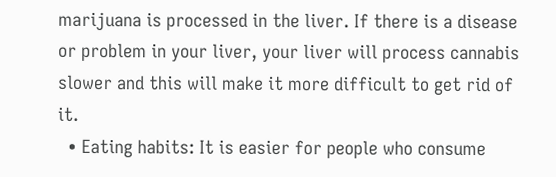marijuana is processed in the liver. If there is a disease or problem in your liver, your liver will process cannabis slower and this will make it more difficult to get rid of it.
  • Eating habits: It is easier for people who consume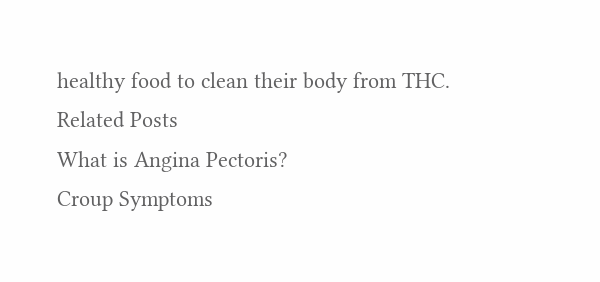healthy food to clean their body from THC.
Related Posts
What is Angina Pectoris?
Croup Symptoms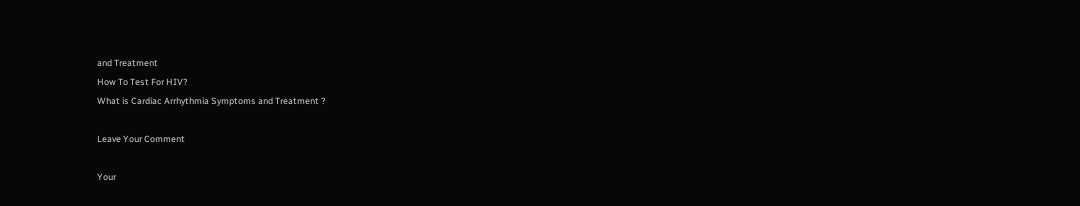and Treatment
How To Test For HIV?
What is Cardiac Arrhythmia Symptoms and Treatment ?

Leave Your Comment

Your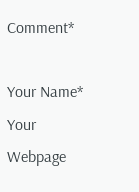Comment*

Your Name*
Your Webpage